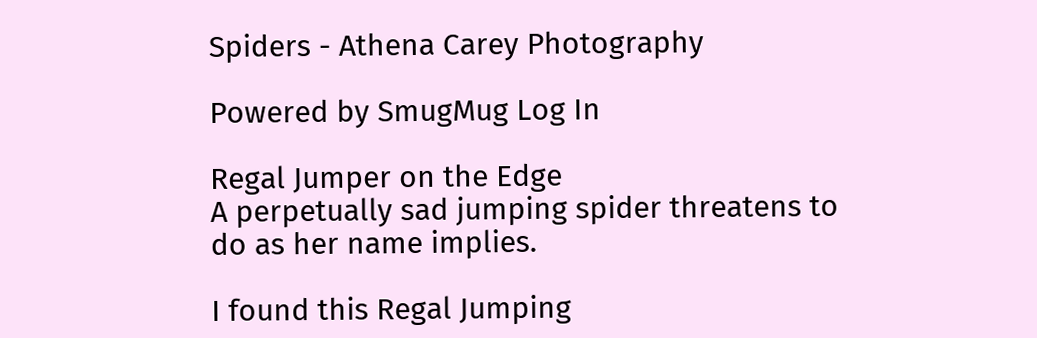Spiders - Athena Carey Photography

Powered by SmugMug Log In

Regal Jumper on the Edge
A perpetually sad jumping spider threatens to do as her name implies.

I found this Regal Jumping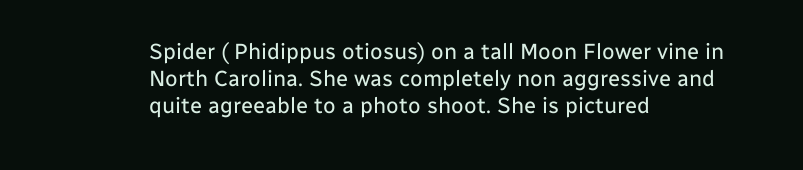Spider ( Phidippus otiosus) on a tall Moon Flower vine in North Carolina. She was completely non aggressive and quite agreeable to a photo shoot. She is pictured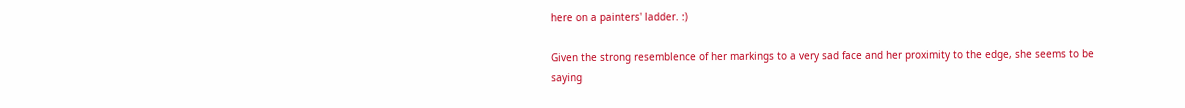here on a painters' ladder. :)

Given the strong resemblence of her markings to a very sad face and her proximity to the edge, she seems to be saying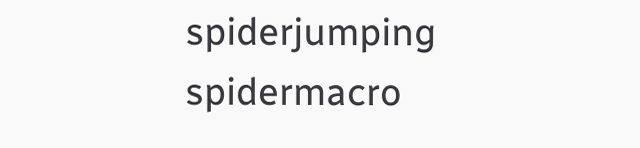spiderjumping spidermacro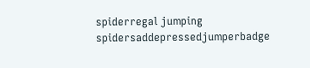spiderregal jumping spidersaddepressedjumperbadge